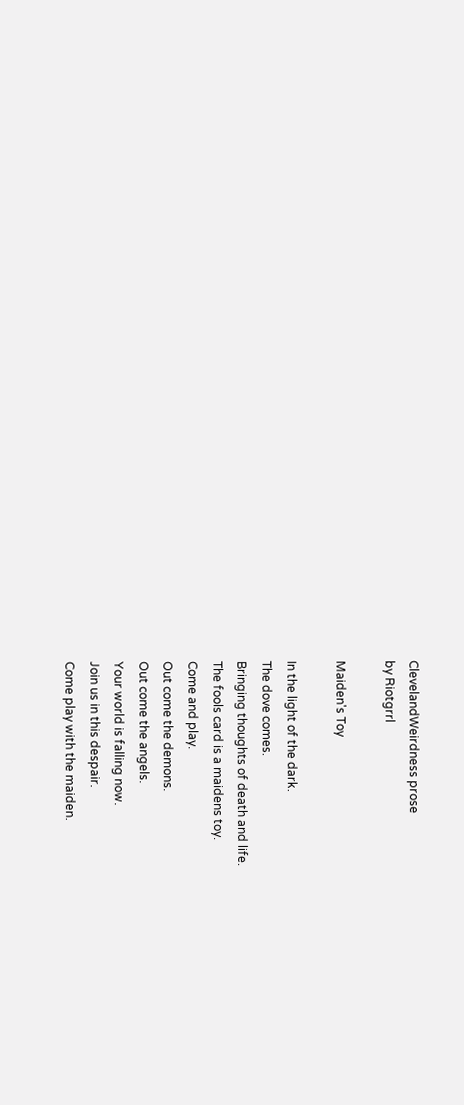ClevelandWeirdness prose
by Riotgrrl

Maiden's Toy

In the light of the dark.
The dove comes.
Bringing thoughts of death and life.
The fools card is a maidens toy.
Come and play.
Out come the demons.
Out come the angels.
Your world is falling now.
Join us in this despair.
Come play with the maiden.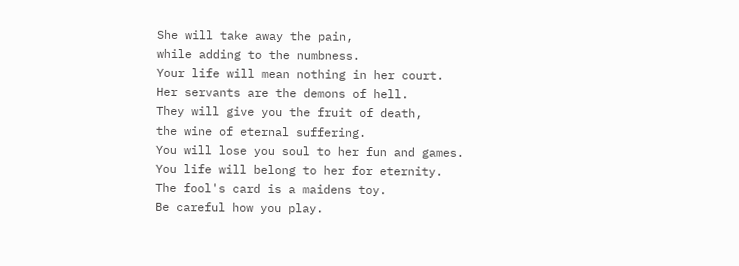She will take away the pain,
while adding to the numbness.
Your life will mean nothing in her court.
Her servants are the demons of hell.
They will give you the fruit of death,
the wine of eternal suffering.
You will lose you soul to her fun and games.
You life will belong to her for eternity.
The fool's card is a maidens toy.
Be careful how you play.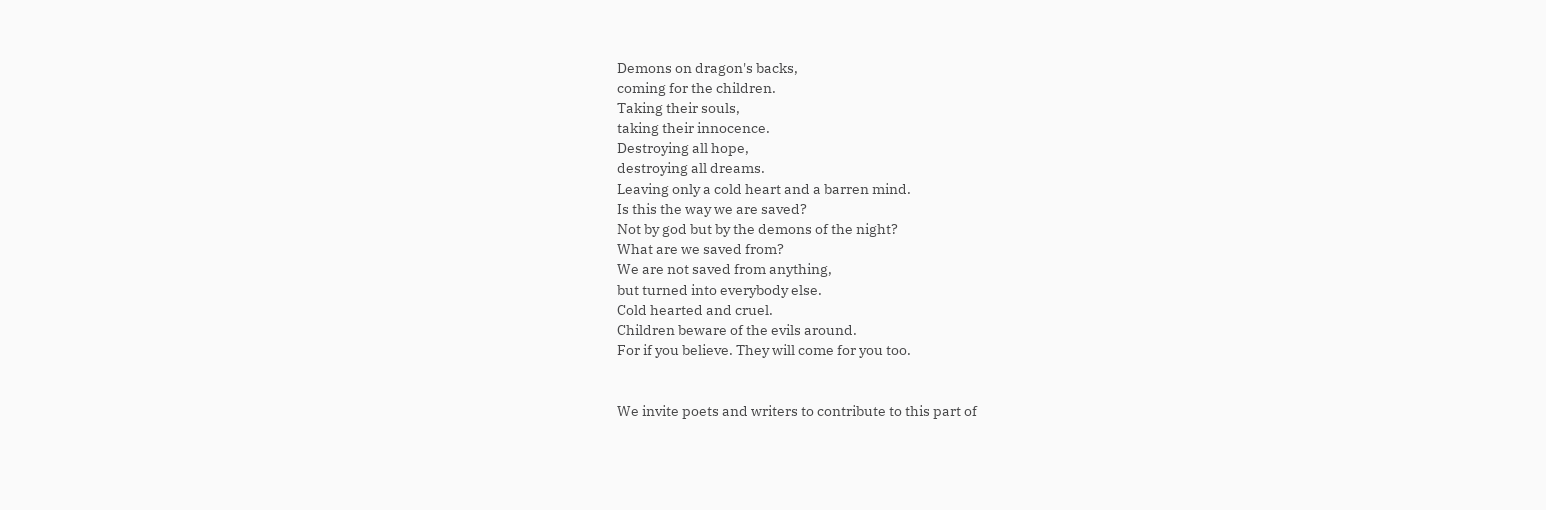Demons on dragon's backs,
coming for the children.
Taking their souls,
taking their innocence.
Destroying all hope,
destroying all dreams.
Leaving only a cold heart and a barren mind.
Is this the way we are saved?
Not by god but by the demons of the night?
What are we saved from?
We are not saved from anything,
but turned into everybody else.
Cold hearted and cruel.
Children beware of the evils around.
For if you believe. They will come for you too.


We invite poets and writers to contribute to this part of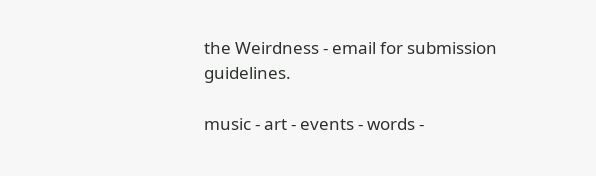the Weirdness - email for submission guidelines.

music - art - events - words -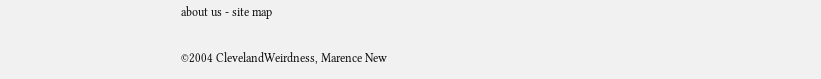about us - site map

©2004 ClevelandWeirdness, Marence New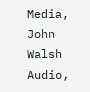Media, John Walsh Audio,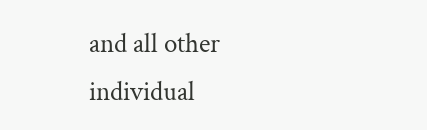and all other individual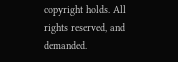copyright holds. All rights reserved, and demanded.